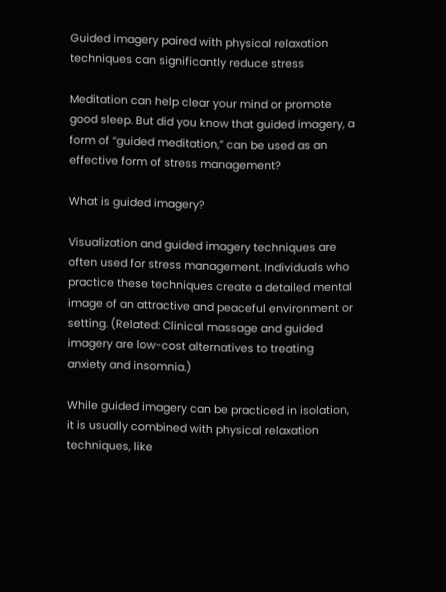Guided imagery paired with physical relaxation techniques can significantly reduce stress

Meditation can help clear your mind or promote good sleep. But did you know that guided imagery, a form of “guided meditation,” can be used as an effective form of stress management?

What is guided imagery?

Visualization and guided imagery techniques are often used for stress management. Individuals who practice these techniques create a detailed mental image of an attractive and peaceful environment or setting. (Related: Clinical massage and guided imagery are low-cost alternatives to treating anxiety and insomnia.)

While guided imagery can be practiced in isolation, it is usually combined with physical relaxation techniques, like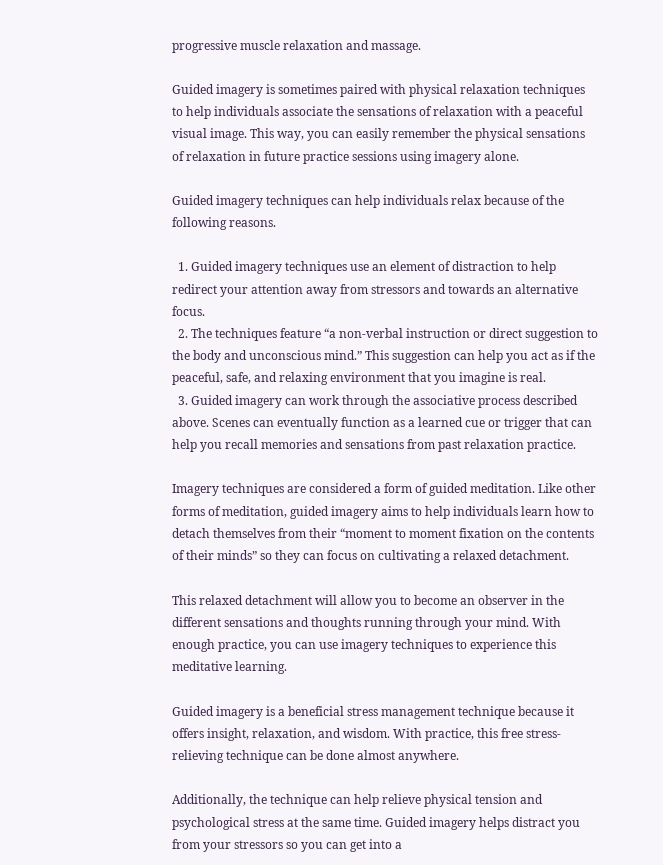progressive muscle relaxation and massage.

Guided imagery is sometimes paired with physical relaxation techniques to help individuals associate the sensations of relaxation with a peaceful visual image. This way, you can easily remember the physical sensations of relaxation in future practice sessions using imagery alone.

Guided imagery techniques can help individuals relax because of the following reasons.

  1. Guided imagery techniques use an element of distraction to help redirect your attention away from stressors and towards an alternative focus.
  2. The techniques feature “a non-verbal instruction or direct suggestion to the body and unconscious mind.” This suggestion can help you act as if the peaceful, safe, and relaxing environment that you imagine is real.
  3. Guided imagery can work through the associative process described above. Scenes can eventually function as a learned cue or trigger that can help you recall memories and sensations from past relaxation practice.

Imagery techniques are considered a form of guided meditation. Like other forms of meditation, guided imagery aims to help individuals learn how to detach themselves from their “moment to moment fixation on the contents of their minds” so they can focus on cultivating a relaxed detachment.

This relaxed detachment will allow you to become an observer in the different sensations and thoughts running through your mind. With enough practice, you can use imagery techniques to experience this meditative learning.

Guided imagery is a beneficial stress management technique because it offers insight, relaxation, and wisdom. With practice, this free stress-relieving technique can be done almost anywhere.

Additionally, the technique can help relieve physical tension and psychological stress at the same time. Guided imagery helps distract you from your stressors so you can get into a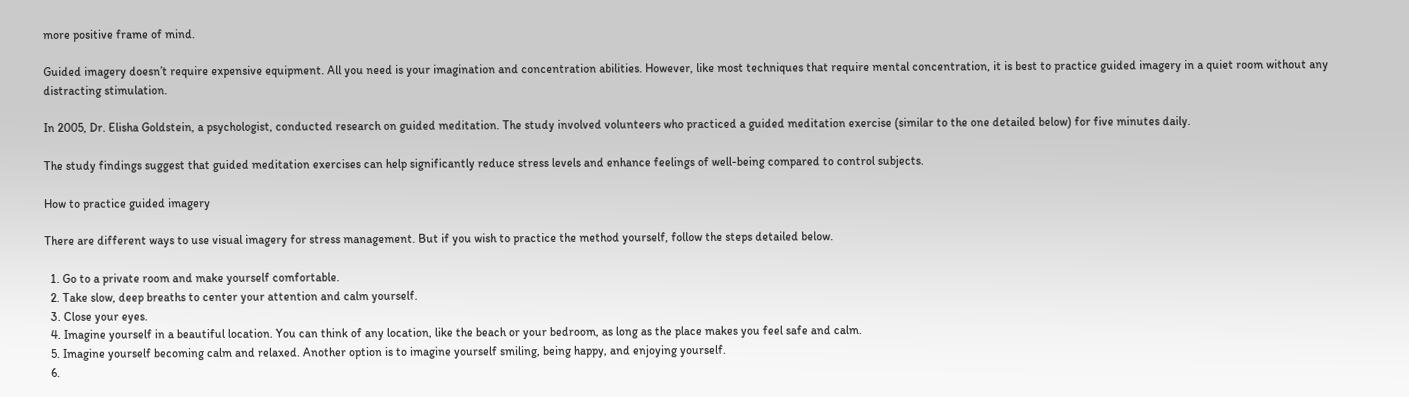more positive frame of mind.

Guided imagery doesn’t require expensive equipment. All you need is your imagination and concentration abilities. However, like most techniques that require mental concentration, it is best to practice guided imagery in a quiet room without any distracting stimulation.

In 2005, Dr. Elisha Goldstein, a psychologist, conducted research on guided meditation. The study involved volunteers who practiced a guided meditation exercise (similar to the one detailed below) for five minutes daily.

The study findings suggest that guided meditation exercises can help significantly reduce stress levels and enhance feelings of well-being compared to control subjects.

How to practice guided imagery

There are different ways to use visual imagery for stress management. But if you wish to practice the method yourself, follow the steps detailed below.

  1. Go to a private room and make yourself comfortable.
  2. Take slow, deep breaths to center your attention and calm yourself.
  3. Close your eyes.
  4. Imagine yourself in a beautiful location. You can think of any location, like the beach or your bedroom, as long as the place makes you feel safe and calm.
  5. Imagine yourself becoming calm and relaxed. Another option is to imagine yourself smiling, being happy, and enjoying yourself.
  6.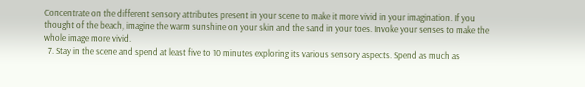Concentrate on the different sensory attributes present in your scene to make it more vivid in your imagination. If you thought of the beach, imagine the warm sunshine on your skin and the sand in your toes. Invoke your senses to make the whole image more vivid.
  7. Stay in the scene and spend at least five to 10 minutes exploring its various sensory aspects. Spend as much as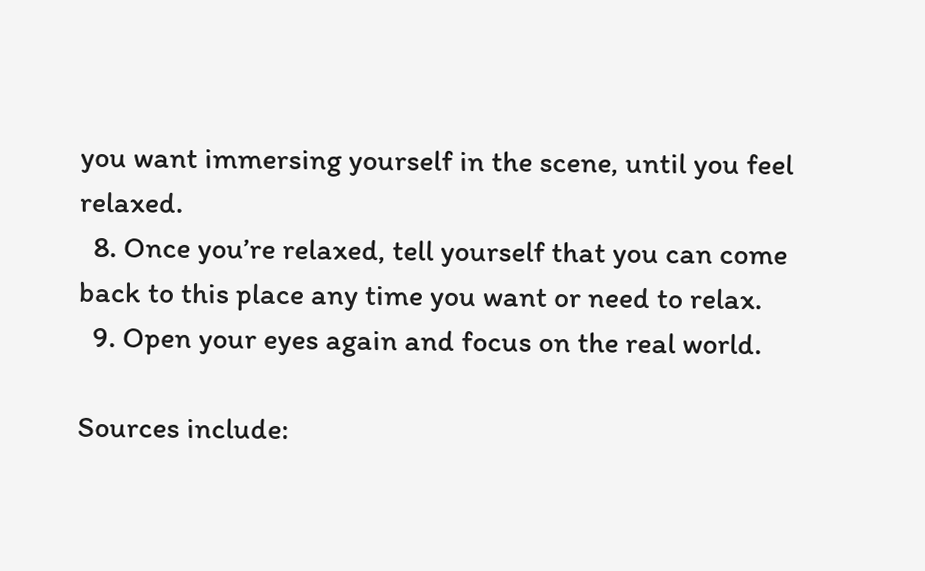you want immersing yourself in the scene, until you feel relaxed.
  8. Once you’re relaxed, tell yourself that you can come back to this place any time you want or need to relax.
  9. Open your eyes again and focus on the real world.

Sources include: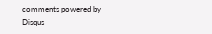comments powered by Disqus